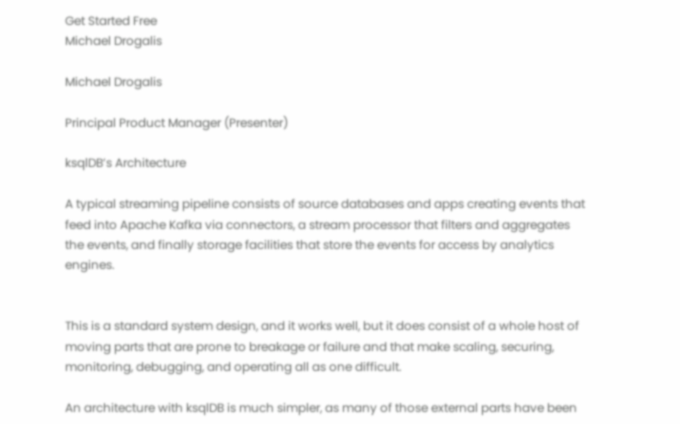Get Started Free
Michael Drogalis

Michael Drogalis

Principal Product Manager (Presenter)

ksqlDB’s Architecture

A typical streaming pipeline consists of source databases and apps creating events that feed into Apache Kafka via connectors, a stream processor that filters and aggregates the events, and finally storage facilities that store the events for access by analytics engines.


This is a standard system design, and it works well, but it does consist of a whole host of moving parts that are prone to breakage or failure and that make scaling, securing, monitoring, debugging, and operating all as one difficult.

An architecture with ksqlDB is much simpler, as many of those external parts have been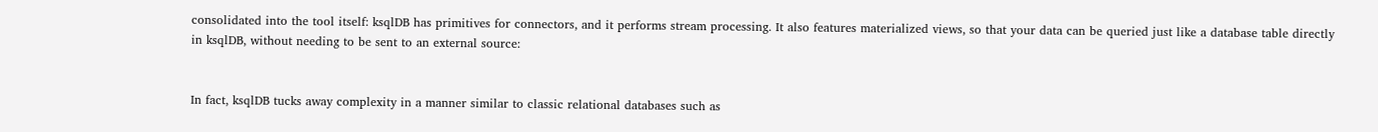consolidated into the tool itself: ksqlDB has primitives for connectors, and it performs stream processing. It also features materialized views, so that your data can be queried just like a database table directly in ksqlDB, without needing to be sent to an external source:


In fact, ksqlDB tucks away complexity in a manner similar to classic relational databases such as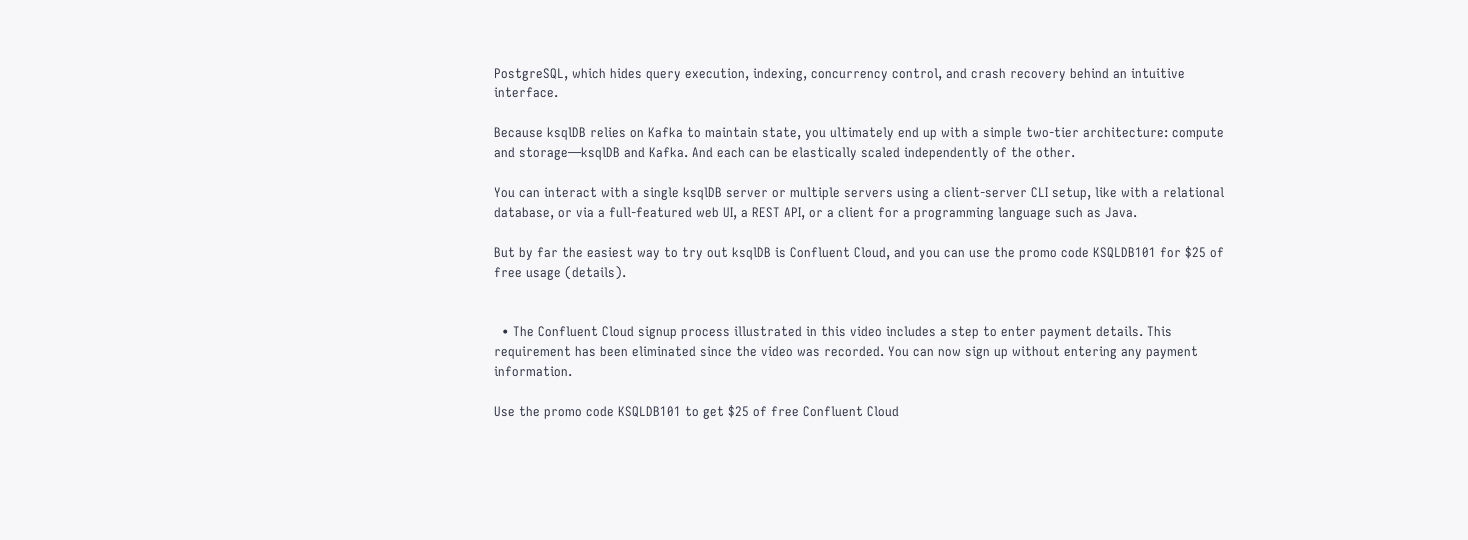PostgreSQL, which hides query execution, indexing, concurrency control, and crash recovery behind an intuitive interface.

Because ksqlDB relies on Kafka to maintain state, you ultimately end up with a simple two-tier architecture: compute and storage—ksqlDB and Kafka. And each can be elastically scaled independently of the other.

You can interact with a single ksqlDB server or multiple servers using a client-server CLI setup, like with a relational database, or via a full-featured web UI, a REST API, or a client for a programming language such as Java.

But by far the easiest way to try out ksqlDB is Confluent Cloud, and you can use the promo code KSQLDB101 for $25 of free usage (details).


  • The Confluent Cloud signup process illustrated in this video includes a step to enter payment details. This requirement has been eliminated since the video was recorded. You can now sign up without entering any payment information.

Use the promo code KSQLDB101 to get $25 of free Confluent Cloud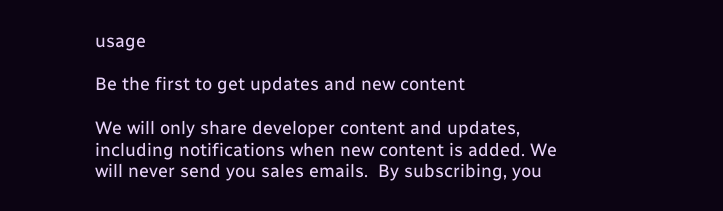usage

Be the first to get updates and new content

We will only share developer content and updates, including notifications when new content is added. We will never send you sales emails.  By subscribing, you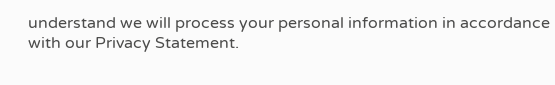understand we will process your personal information in accordance with our Privacy Statement.